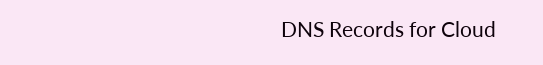DNS Records for Cloud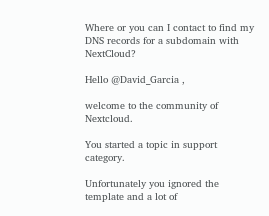Where or you can I contact to find my DNS records for a subdomain with NextCloud?

Hello @David_Garcia ,

welcome to the community of Nextcloud.

You started a topic in support category.

Unfortunately you ignored the template and a lot of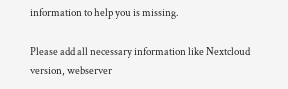information to help you is missing.

Please add all necessary information like Nextcloud version, webserver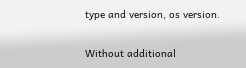type and version, os version.

Without additional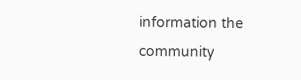information the community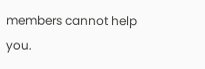members cannot help you.